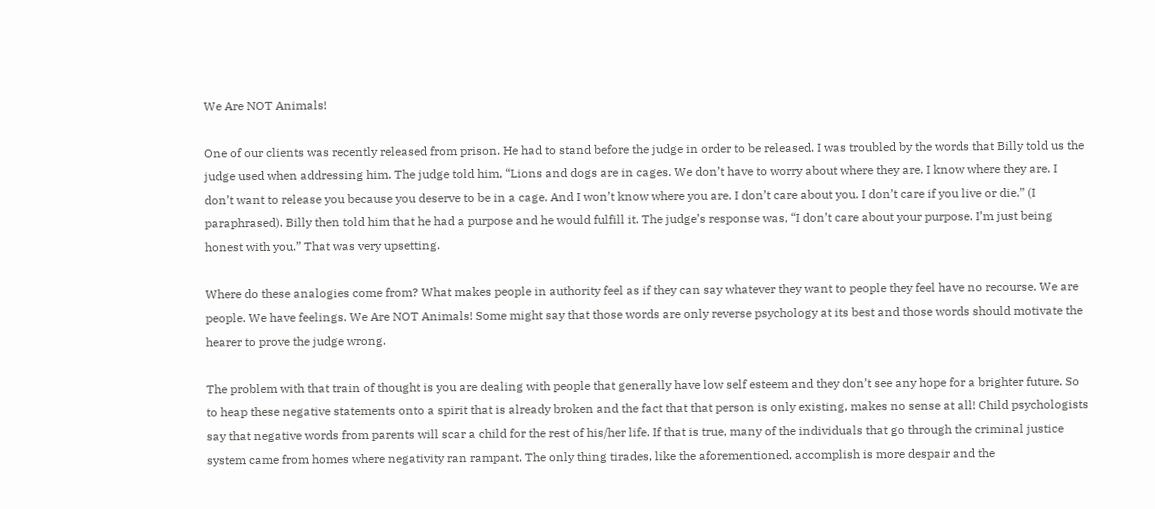We Are NOT Animals!

One of our clients was recently released from prison. He had to stand before the judge in order to be released. I was troubled by the words that Billy told us the judge used when addressing him. The judge told him, “Lions and dogs are in cages. We don’t have to worry about where they are. I know where they are. I don’t want to release you because you deserve to be in a cage. And I won’t know where you are. I don’t care about you. I don’t care if you live or die.” (I paraphrased). Billy then told him that he had a purpose and he would fulfill it. The judge’s response was, “I don’t care about your purpose. I’m just being honest with you.” That was very upsetting.

Where do these analogies come from? What makes people in authority feel as if they can say whatever they want to people they feel have no recourse. We are people. We have feelings. We Are NOT Animals! Some might say that those words are only reverse psychology at its best and those words should motivate the hearer to prove the judge wrong.

The problem with that train of thought is you are dealing with people that generally have low self esteem and they don’t see any hope for a brighter future. So to heap these negative statements onto a spirit that is already broken and the fact that that person is only existing, makes no sense at all! Child psychologists say that negative words from parents will scar a child for the rest of his/her life. If that is true, many of the individuals that go through the criminal justice system came from homes where negativity ran rampant. The only thing tirades, like the aforementioned, accomplish is more despair and the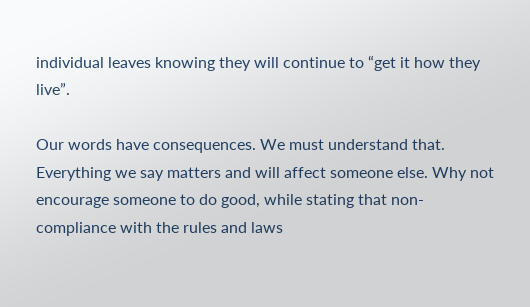individual leaves knowing they will continue to “get it how they live”.

Our words have consequences. We must understand that. Everything we say matters and will affect someone else. Why not encourage someone to do good, while stating that non-compliance with the rules and laws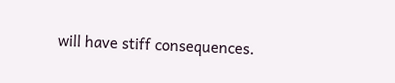will have stiff consequences.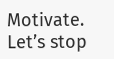Motivate. Let’s stop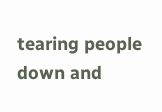tearing people down and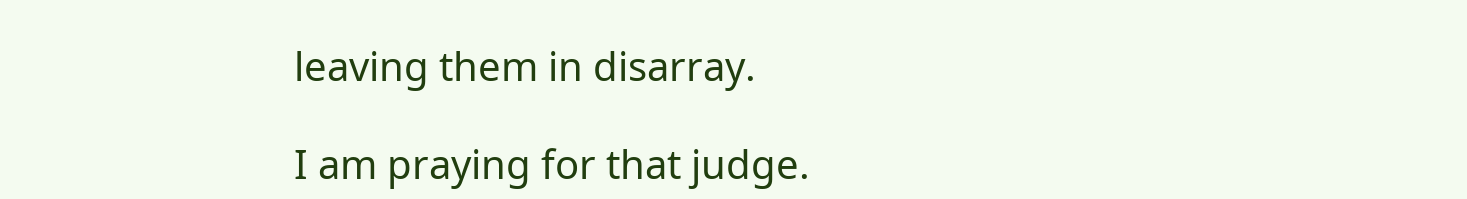leaving them in disarray.

I am praying for that judge.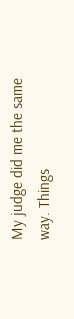My judge did me the same way. Things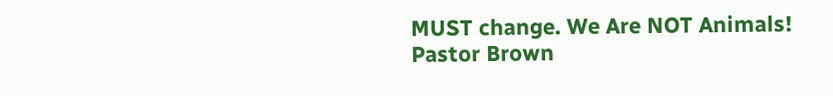MUST change. We Are NOT Animals!
Pastor Brown